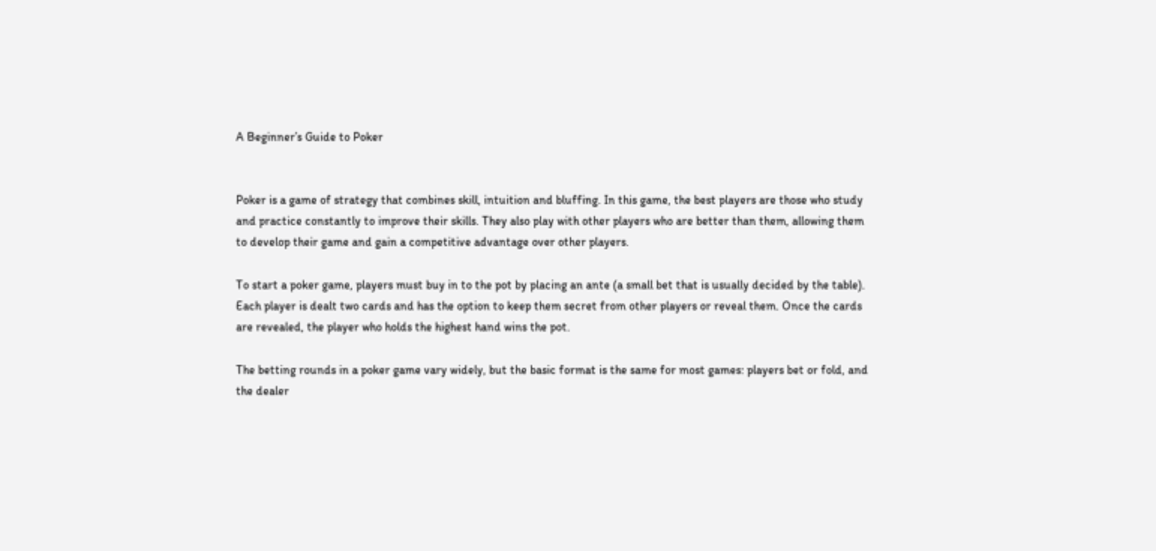A Beginner’s Guide to Poker


Poker is a game of strategy that combines skill, intuition and bluffing. In this game, the best players are those who study and practice constantly to improve their skills. They also play with other players who are better than them, allowing them to develop their game and gain a competitive advantage over other players.

To start a poker game, players must buy in to the pot by placing an ante (a small bet that is usually decided by the table). Each player is dealt two cards and has the option to keep them secret from other players or reveal them. Once the cards are revealed, the player who holds the highest hand wins the pot.

The betting rounds in a poker game vary widely, but the basic format is the same for most games: players bet or fold, and the dealer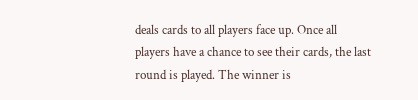deals cards to all players face up. Once all players have a chance to see their cards, the last round is played. The winner is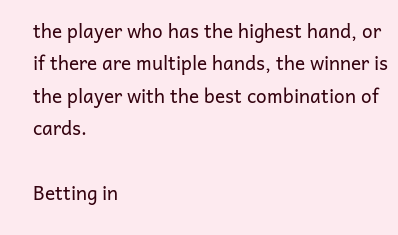the player who has the highest hand, or if there are multiple hands, the winner is the player with the best combination of cards.

Betting in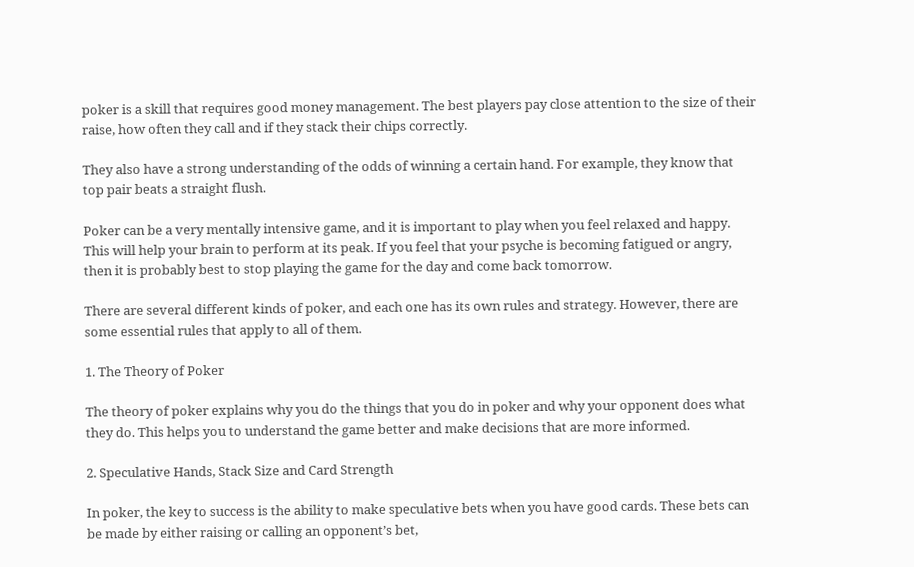poker is a skill that requires good money management. The best players pay close attention to the size of their raise, how often they call and if they stack their chips correctly.

They also have a strong understanding of the odds of winning a certain hand. For example, they know that top pair beats a straight flush.

Poker can be a very mentally intensive game, and it is important to play when you feel relaxed and happy. This will help your brain to perform at its peak. If you feel that your psyche is becoming fatigued or angry, then it is probably best to stop playing the game for the day and come back tomorrow.

There are several different kinds of poker, and each one has its own rules and strategy. However, there are some essential rules that apply to all of them.

1. The Theory of Poker

The theory of poker explains why you do the things that you do in poker and why your opponent does what they do. This helps you to understand the game better and make decisions that are more informed.

2. Speculative Hands, Stack Size and Card Strength

In poker, the key to success is the ability to make speculative bets when you have good cards. These bets can be made by either raising or calling an opponent’s bet,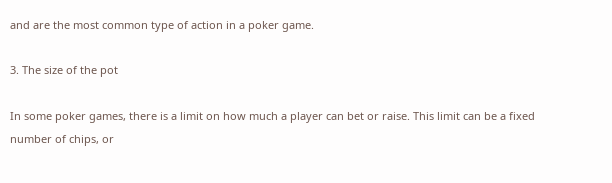and are the most common type of action in a poker game.

3. The size of the pot

In some poker games, there is a limit on how much a player can bet or raise. This limit can be a fixed number of chips, or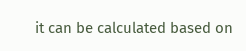it can be calculated based on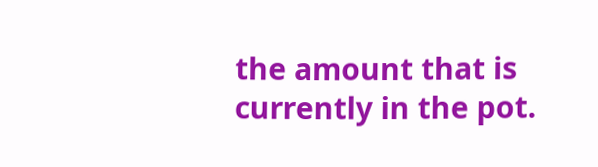the amount that is currently in the pot.